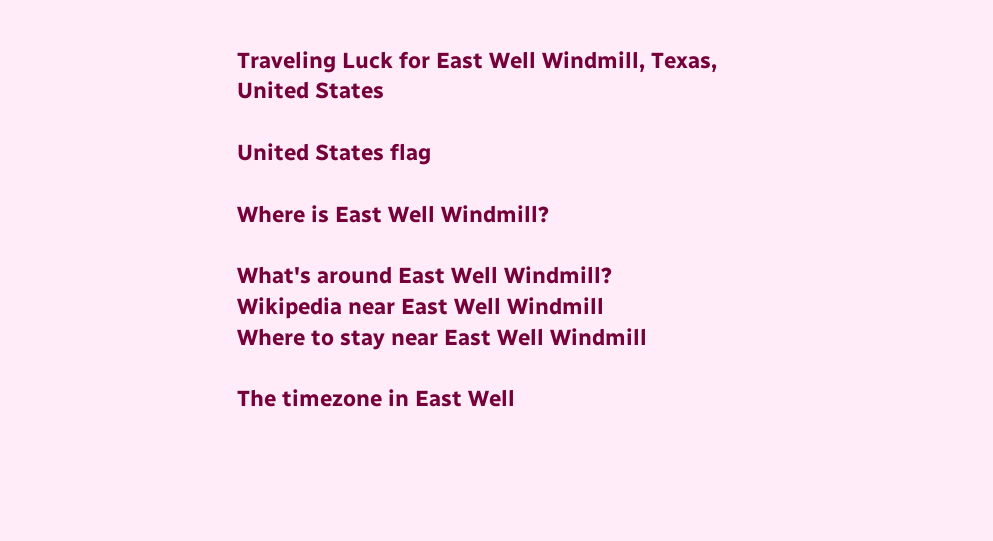Traveling Luck for East Well Windmill, Texas, United States

United States flag

Where is East Well Windmill?

What's around East Well Windmill?
Wikipedia near East Well Windmill
Where to stay near East Well Windmill

The timezone in East Well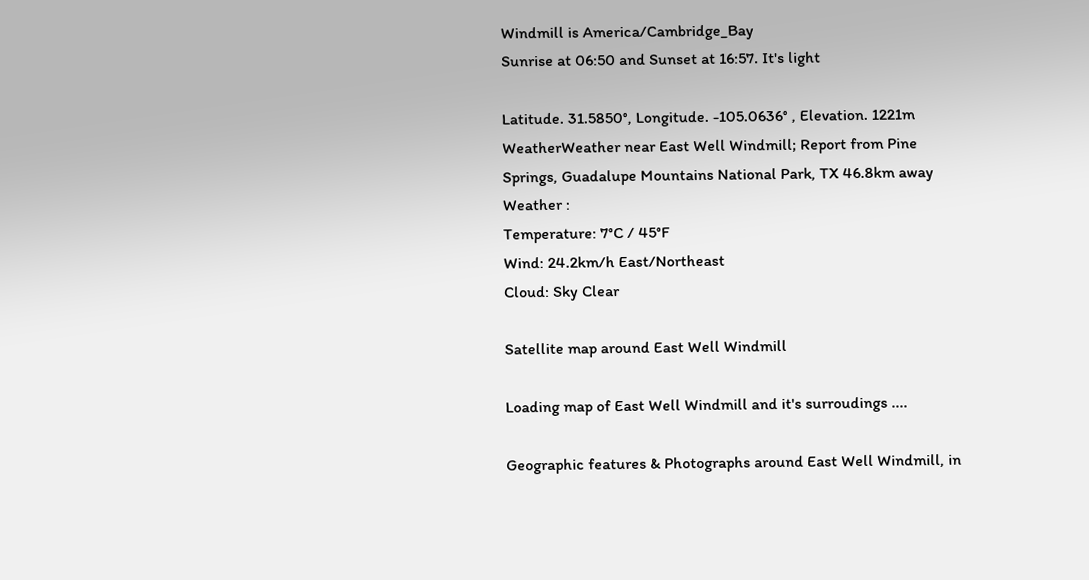Windmill is America/Cambridge_Bay
Sunrise at 06:50 and Sunset at 16:57. It's light

Latitude. 31.5850°, Longitude. -105.0636° , Elevation. 1221m
WeatherWeather near East Well Windmill; Report from Pine Springs, Guadalupe Mountains National Park, TX 46.8km away
Weather :
Temperature: 7°C / 45°F
Wind: 24.2km/h East/Northeast
Cloud: Sky Clear

Satellite map around East Well Windmill

Loading map of East Well Windmill and it's surroudings ....

Geographic features & Photographs around East Well Windmill, in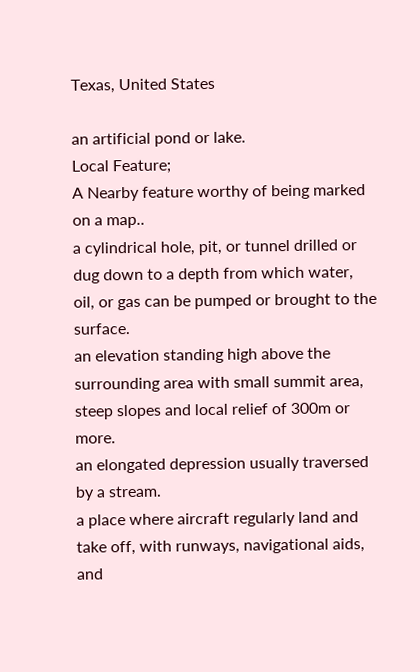Texas, United States

an artificial pond or lake.
Local Feature;
A Nearby feature worthy of being marked on a map..
a cylindrical hole, pit, or tunnel drilled or dug down to a depth from which water, oil, or gas can be pumped or brought to the surface.
an elevation standing high above the surrounding area with small summit area, steep slopes and local relief of 300m or more.
an elongated depression usually traversed by a stream.
a place where aircraft regularly land and take off, with runways, navigational aids, and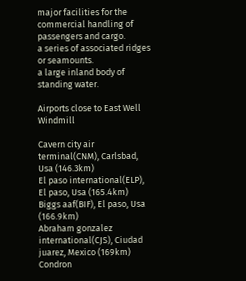major facilities for the commercial handling of passengers and cargo.
a series of associated ridges or seamounts.
a large inland body of standing water.

Airports close to East Well Windmill

Cavern city air terminal(CNM), Carlsbad, Usa (146.3km)
El paso international(ELP), El paso, Usa (165.4km)
Biggs aaf(BIF), El paso, Usa (166.9km)
Abraham gonzalez international(CJS), Ciudad juarez, Mexico (169km)
Condron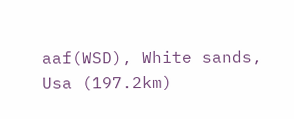aaf(WSD), White sands, Usa (197.2km)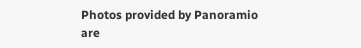Photos provided by Panoramio are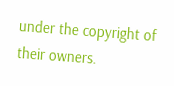under the copyright of their owners.